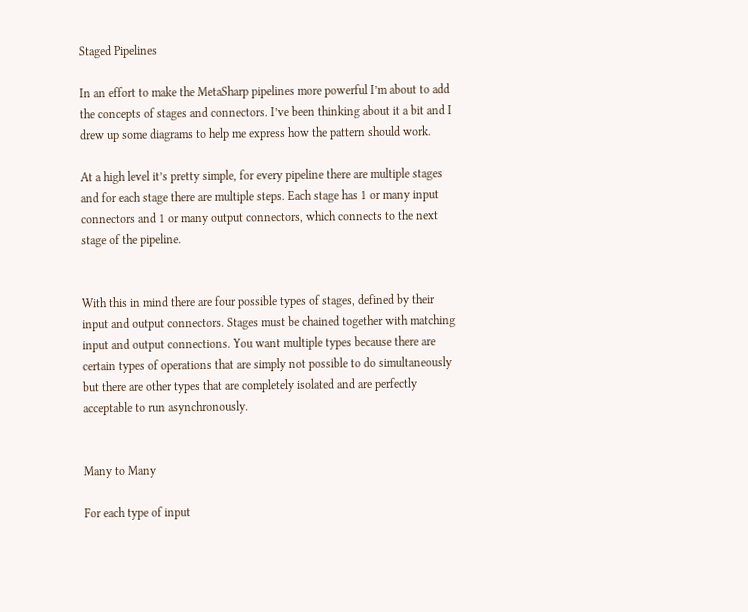Staged Pipelines

In an effort to make the MetaSharp pipelines more powerful I’m about to add the concepts of stages and connectors. I’ve been thinking about it a bit and I drew up some diagrams to help me express how the pattern should work.

At a high level it’s pretty simple, for every pipeline there are multiple stages and for each stage there are multiple steps. Each stage has 1 or many input connectors and 1 or many output connectors, which connects to the next stage of the pipeline.


With this in mind there are four possible types of stages, defined by their input and output connectors. Stages must be chained together with matching input and output connections. You want multiple types because there are certain types of operations that are simply not possible to do simultaneously but there are other types that are completely isolated and are perfectly acceptable to run asynchronously.


Many to Many

For each type of input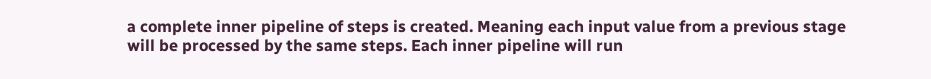a complete inner pipeline of steps is created. Meaning each input value from a previous stage will be processed by the same steps. Each inner pipeline will run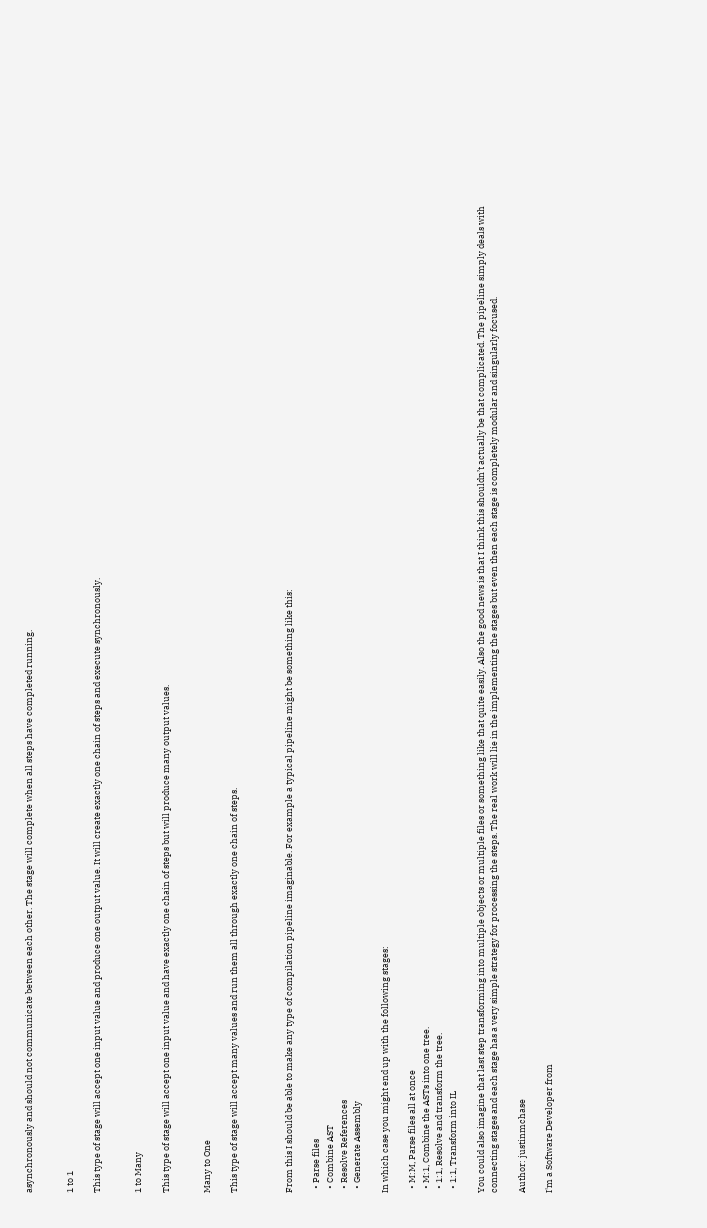asynchronously and should not communicate between each other. The stage will complete when all steps have completed running.


1 to 1

This type of stage will accept one input value and produce one output value. It will create exactly one chain of steps and execute synchronously.


1 to Many

This type of stage will accept one input value and have exactly one chain of steps but will produce many output values.


Many to One

This type of stage will accept many values and run them all through exactly one chain of steps.



From this I should be able to make any type of compilation pipeline imaginable. For example a typical pipeline might be something like this:

  • Parse files
  • Combine AST
  • Resolve References
  • Generate Assembly

In which case you might end up with the following stages:

  • M:M, Parse files all at once
  • M:1, Combine the ASTs into one tree.
  • 1:1, Resolve and transform the tree.
  • 1:1, Transform into IL

You could also imagine that last step transforming into multiple objects or multiple files or something like that quite easily. Also the good news is that I think this shouldn’t actually be that complicated. The pipeline simply deals with connecting stages and each stage has a very simple strategy for processing the steps. The real work will lie in the implementing the stages but even then each stage is completely modular and singularly focused.

Author: justinmchase

I'm a Software Developer from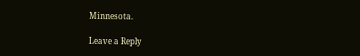Minnesota.

Leave a Reply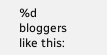%d bloggers like this: